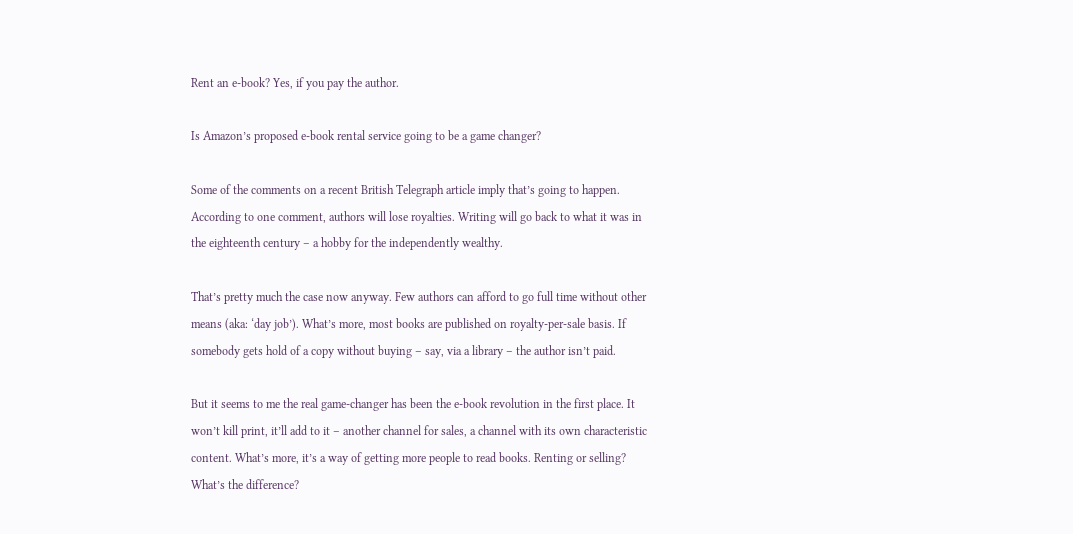Rent an e-book? Yes, if you pay the author.

Is Amazon’s proposed e-book rental service going to be a game changer?

Some of the comments on a recent British Telegraph article imply that’s going to happen. According to one comment, authors will lose royalties. Writing will go back to what it was in the eighteenth century – a hobby for the independently wealthy.

That’s pretty much the case now anyway. Few authors can afford to go full time without other means (aka: ‘day job’). What’s more, most books are published on royalty-per-sale basis. If somebody gets hold of a copy without buying – say, via a library – the author isn’t paid.

But it seems to me the real game-changer has been the e-book revolution in the first place. It won’t kill print, it’ll add to it – another channel for sales, a channel with its own characteristic content. What’s more, it’s a way of getting more people to read books. Renting or selling? What’s the difference?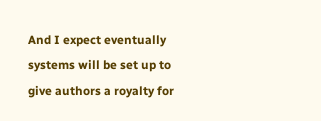And I expect eventually systems will be set up to give authors a royalty for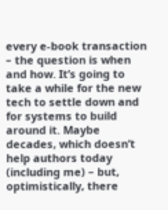every e-book transaction – the question is when and how. It’s going to take a while for the new tech to settle down and for systems to build around it. Maybe decades, which doesn’t help authors today (including me) – but, optimistically, there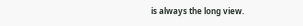is always the long view.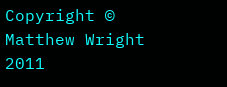Copyright © Matthew Wright 2011